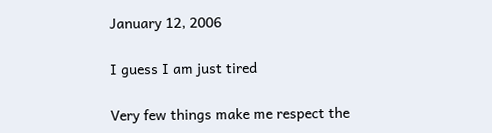January 12, 2006

I guess I am just tired

Very few things make me respect the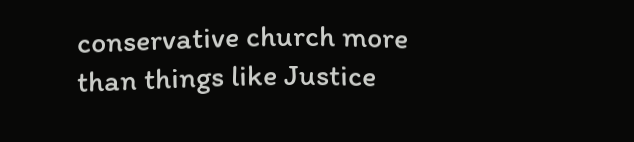conservative church more than things like Justice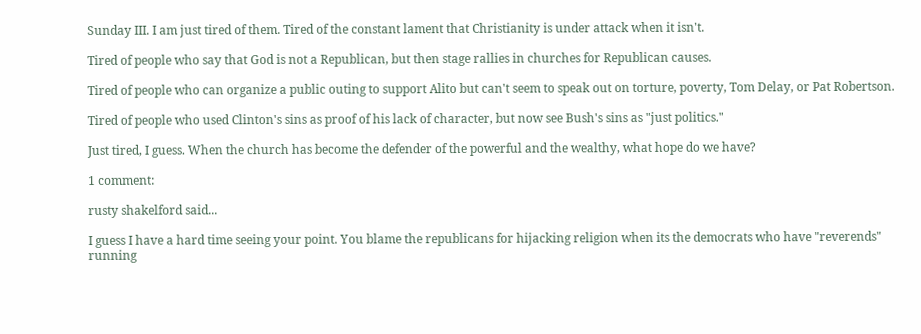Sunday III. I am just tired of them. Tired of the constant lament that Christianity is under attack when it isn't.

Tired of people who say that God is not a Republican, but then stage rallies in churches for Republican causes.

Tired of people who can organize a public outing to support Alito but can't seem to speak out on torture, poverty, Tom Delay, or Pat Robertson.

Tired of people who used Clinton's sins as proof of his lack of character, but now see Bush's sins as "just politics."

Just tired, I guess. When the church has become the defender of the powerful and the wealthy, what hope do we have?

1 comment:

rusty shakelford said...

I guess I have a hard time seeing your point. You blame the republicans for hijacking religion when its the democrats who have "reverends" running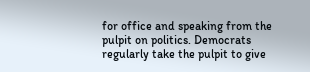for office and speaking from the pulpit on politics. Democrats regularly take the pulpit to give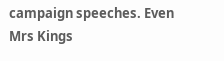campaign speeches. Even Mrs Kings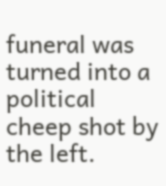funeral was turned into a political cheep shot by the left.